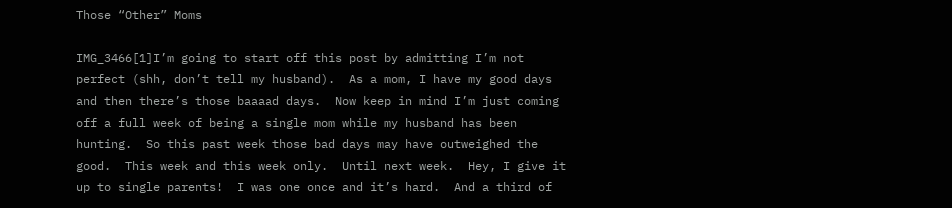Those “Other” Moms

IMG_3466[1]I’m going to start off this post by admitting I’m not perfect (shh, don’t tell my husband).  As a mom, I have my good days and then there’s those baaaad days.  Now keep in mind I’m just coming off a full week of being a single mom while my husband has been hunting.  So this past week those bad days may have outweighed the good.  This week and this week only.  Until next week.  Hey, I give it up to single parents!  I was one once and it’s hard.  And a third of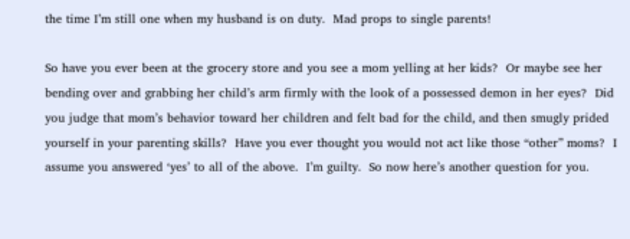the time I’m still one when my husband is on duty.  Mad props to single parents!

So have you ever been at the grocery store and you see a mom yelling at her kids?  Or maybe see her bending over and grabbing her child’s arm firmly with the look of a possessed demon in her eyes?  Did you judge that mom’s behavior toward her children and felt bad for the child, and then smugly prided yourself in your parenting skills?  Have you ever thought you would not act like those “other” moms?  I assume you answered ‘yes’ to all of the above.  I’m guilty.  So now here’s another question for you.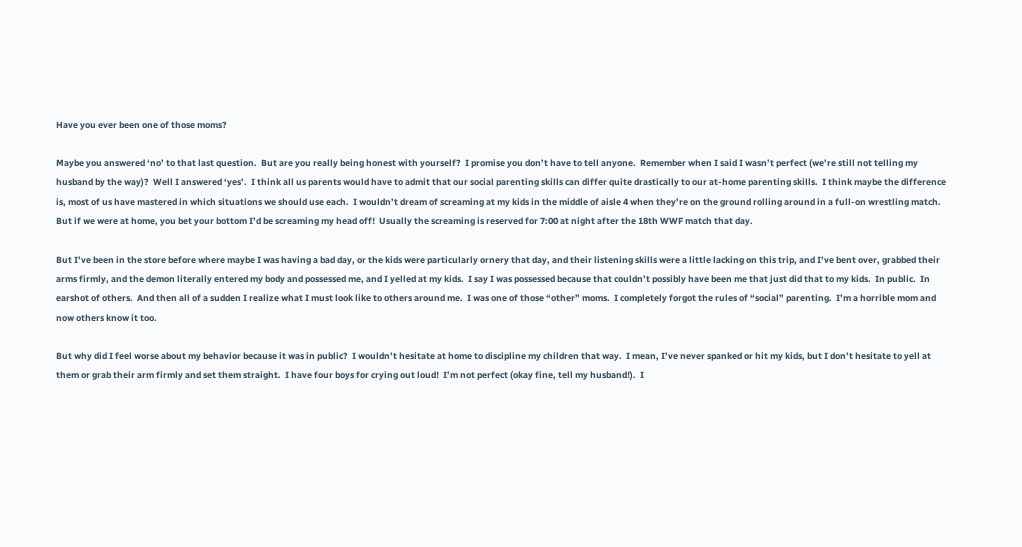Have you ever been one of those moms?

Maybe you answered ‘no’ to that last question.  But are you really being honest with yourself?  I promise you don’t have to tell anyone.  Remember when I said I wasn’t perfect (we’re still not telling my husband by the way)?  Well I answered ‘yes’.  I think all us parents would have to admit that our social parenting skills can differ quite drastically to our at-home parenting skills.  I think maybe the difference is, most of us have mastered in which situations we should use each.  I wouldn’t dream of screaming at my kids in the middle of aisle 4 when they’re on the ground rolling around in a full-on wrestling match.  But if we were at home, you bet your bottom I’d be screaming my head off!  Usually the screaming is reserved for 7:00 at night after the 18th WWF match that day.

But I’ve been in the store before where maybe I was having a bad day, or the kids were particularly ornery that day, and their listening skills were a little lacking on this trip, and I’ve bent over, grabbed their arms firmly, and the demon literally entered my body and possessed me, and I yelled at my kids.  I say I was possessed because that couldn’t possibly have been me that just did that to my kids.  In public.  In earshot of others.  And then all of a sudden I realize what I must look like to others around me.  I was one of those “other” moms.  I completely forgot the rules of “social” parenting.  I’m a horrible mom and now others know it too.

But why did I feel worse about my behavior because it was in public?  I wouldn’t hesitate at home to discipline my children that way.  I mean, I’ve never spanked or hit my kids, but I don’t hesitate to yell at them or grab their arm firmly and set them straight.  I have four boys for crying out loud!  I’m not perfect (okay fine, tell my husband!).  I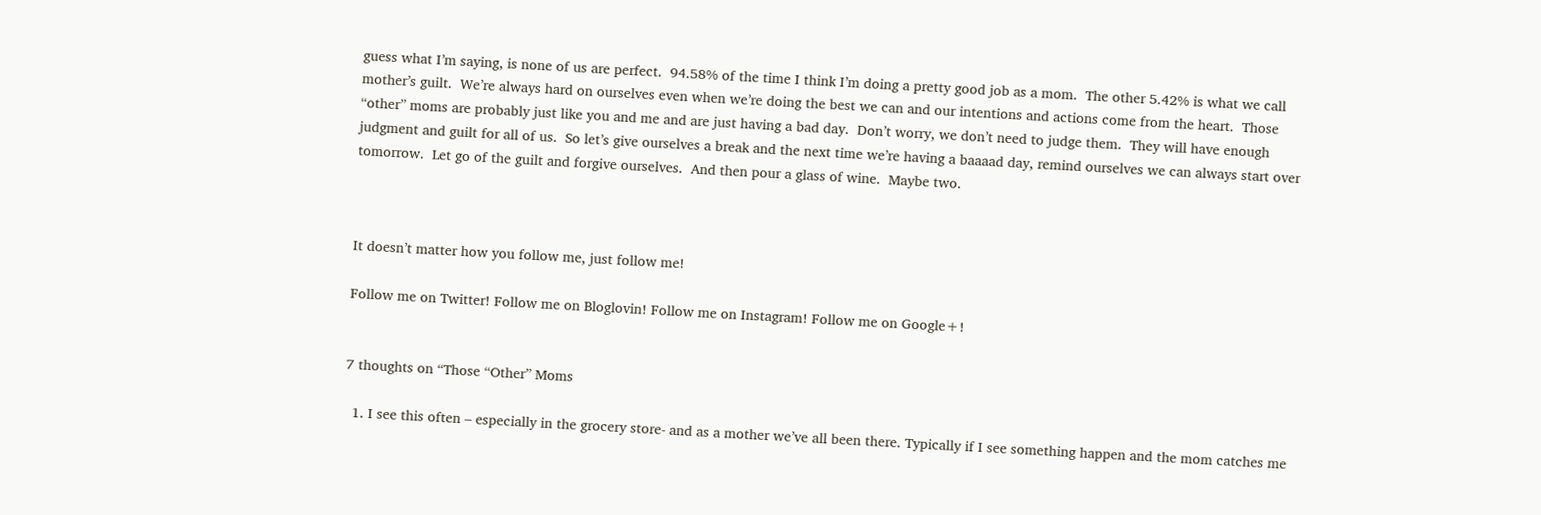guess what I’m saying, is none of us are perfect.  94.58% of the time I think I’m doing a pretty good job as a mom.  The other 5.42% is what we call mother’s guilt.  We’re always hard on ourselves even when we’re doing the best we can and our intentions and actions come from the heart.  Those “other” moms are probably just like you and me and are just having a bad day.  Don’t worry, we don’t need to judge them.  They will have enough judgment and guilt for all of us.  So let’s give ourselves a break and the next time we’re having a baaaad day, remind ourselves we can always start over tomorrow.  Let go of the guilt and forgive ourselves.  And then pour a glass of wine.  Maybe two.



It doesn’t matter how you follow me, just follow me!

Follow me on Twitter! Follow me on Bloglovin! Follow me on Instagram! Follow me on Google+!


7 thoughts on “Those “Other” Moms

  1. I see this often – especially in the grocery store- and as a mother we’ve all been there. Typically if I see something happen and the mom catches me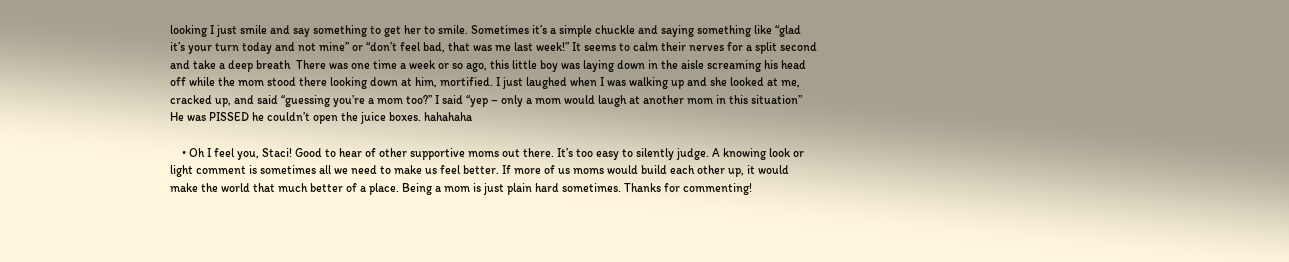looking I just smile and say something to get her to smile. Sometimes it’s a simple chuckle and saying something like “glad it’s your turn today and not mine” or “don’t feel bad, that was me last week!” It seems to calm their nerves for a split second and take a deep breath  There was one time a week or so ago, this little boy was laying down in the aisle screaming his head off while the mom stood there looking down at him, mortified. I just laughed when I was walking up and she looked at me, cracked up, and said “guessing you’re a mom too?” I said “yep – only a mom would laugh at another mom in this situation”  He was PISSED he couldn’t open the juice boxes. hahahaha

    • Oh I feel you, Staci! Good to hear of other supportive moms out there. It’s too easy to silently judge. A knowing look or light comment is sometimes all we need to make us feel better. If more of us moms would build each other up, it would make the world that much better of a place. Being a mom is just plain hard sometimes. Thanks for commenting!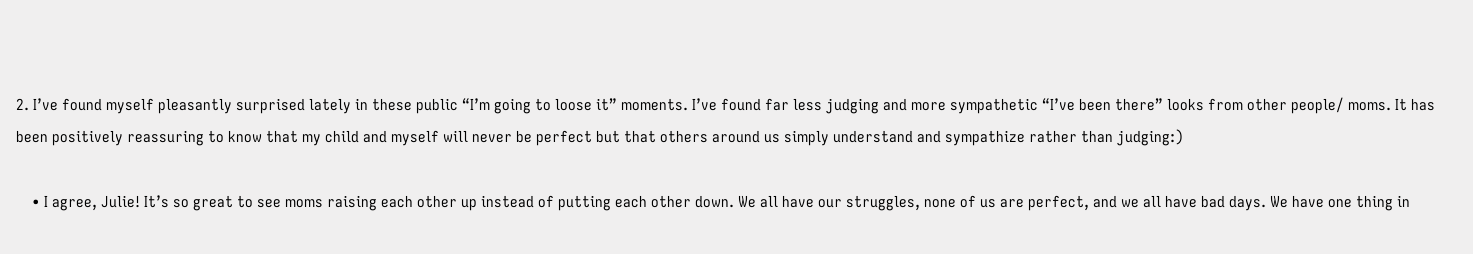2. I’ve found myself pleasantly surprised lately in these public “I’m going to loose it” moments. I’ve found far less judging and more sympathetic “I’ve been there” looks from other people/ moms. It has been positively reassuring to know that my child and myself will never be perfect but that others around us simply understand and sympathize rather than judging:)

    • I agree, Julie! It’s so great to see moms raising each other up instead of putting each other down. We all have our struggles, none of us are perfect, and we all have bad days. We have one thing in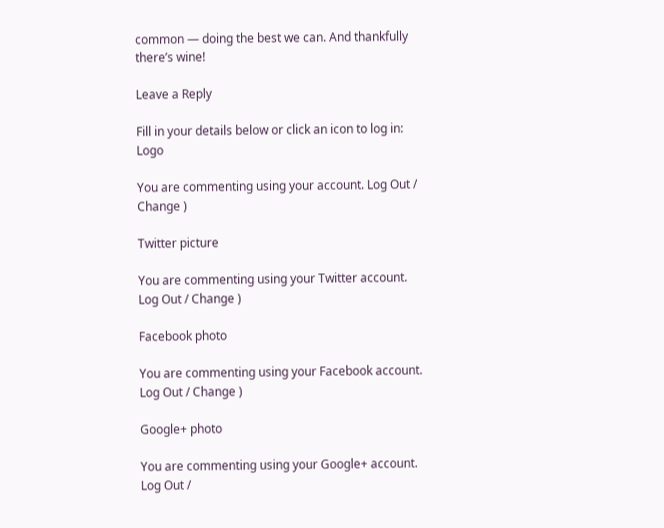common — doing the best we can. And thankfully there’s wine!

Leave a Reply

Fill in your details below or click an icon to log in: Logo

You are commenting using your account. Log Out / Change )

Twitter picture

You are commenting using your Twitter account. Log Out / Change )

Facebook photo

You are commenting using your Facebook account. Log Out / Change )

Google+ photo

You are commenting using your Google+ account. Log Out /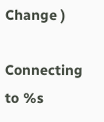Change )

Connecting to %s